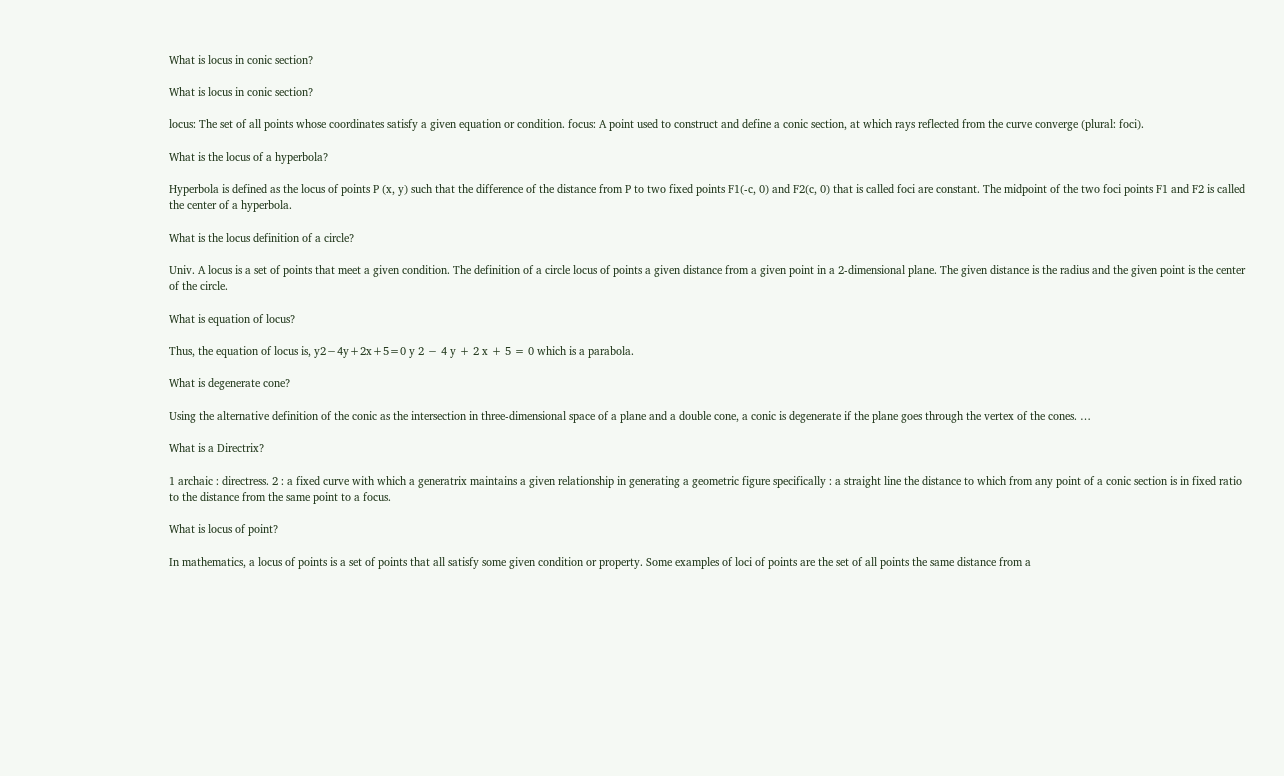What is locus in conic section?

What is locus in conic section?

locus: The set of all points whose coordinates satisfy a given equation or condition. focus: A point used to construct and define a conic section, at which rays reflected from the curve converge (plural: foci).

What is the locus of a hyperbola?

Hyperbola is defined as the locus of points P (x, y) such that the difference of the distance from P to two fixed points F1(-c, 0) and F2(c, 0) that is called foci are constant. The midpoint of the two foci points F1 and F2 is called the center of a hyperbola.

What is the locus definition of a circle?

Univ. A locus is a set of points that meet a given condition. The definition of a circle locus of points a given distance from a given point in a 2-dimensional plane. The given distance is the radius and the given point is the center of the circle.

What is equation of locus?

Thus, the equation of locus is, y2−4y+2x+5=0 y 2 − 4 y + 2 x + 5 = 0 which is a parabola.

What is degenerate cone?

Using the alternative definition of the conic as the intersection in three-dimensional space of a plane and a double cone, a conic is degenerate if the plane goes through the vertex of the cones. …

What is a Directrix?

1 archaic : directress. 2 : a fixed curve with which a generatrix maintains a given relationship in generating a geometric figure specifically : a straight line the distance to which from any point of a conic section is in fixed ratio to the distance from the same point to a focus.

What is locus of point?

In mathematics, a locus of points is a set of points that all satisfy some given condition or property. Some examples of loci of points are the set of all points the same distance from a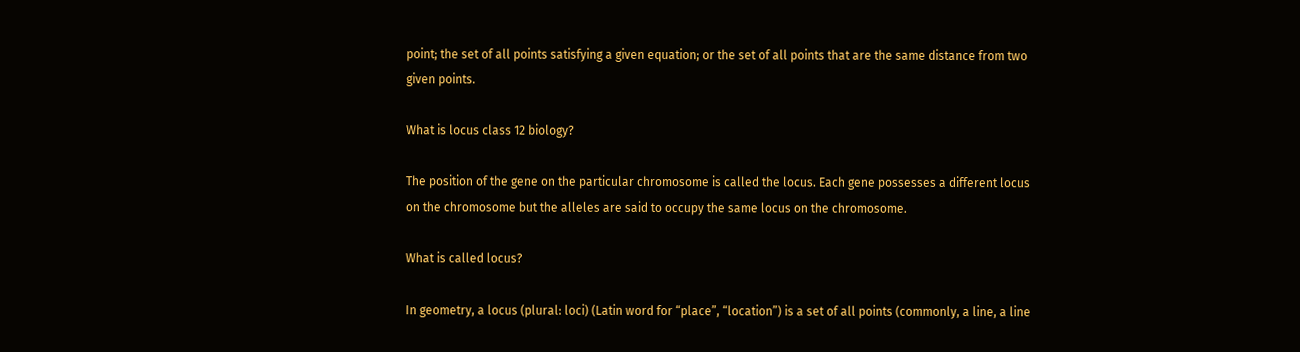point; the set of all points satisfying a given equation; or the set of all points that are the same distance from two given points.

What is locus class 12 biology?

The position of the gene on the particular chromosome is called the locus. Each gene possesses a different locus on the chromosome but the alleles are said to occupy the same locus on the chromosome.

What is called locus?

In geometry, a locus (plural: loci) (Latin word for “place”, “location”) is a set of all points (commonly, a line, a line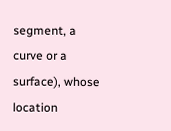segment, a curve or a surface), whose location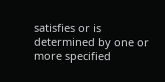satisfies or is determined by one or more specified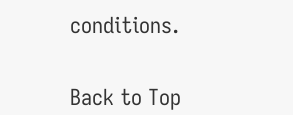conditions.


Back to Top